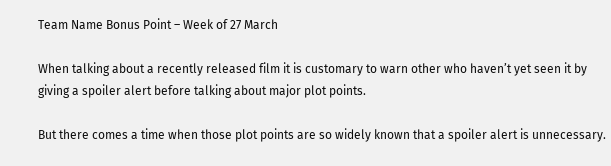Team Name Bonus Point – Week of 27 March

When talking about a recently released film it is customary to warn other who haven’t yet seen it by giving a spoiler alert before talking about major plot points.

But there comes a time when those plot points are so widely known that a spoiler alert is unnecessary.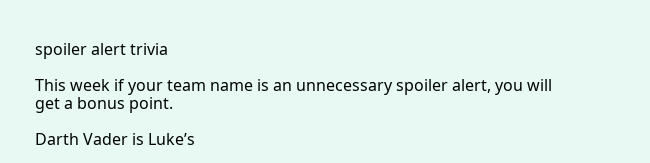spoiler alert trivia

This week if your team name is an unnecessary spoiler alert, you will get a bonus point.

Darth Vader is Luke’s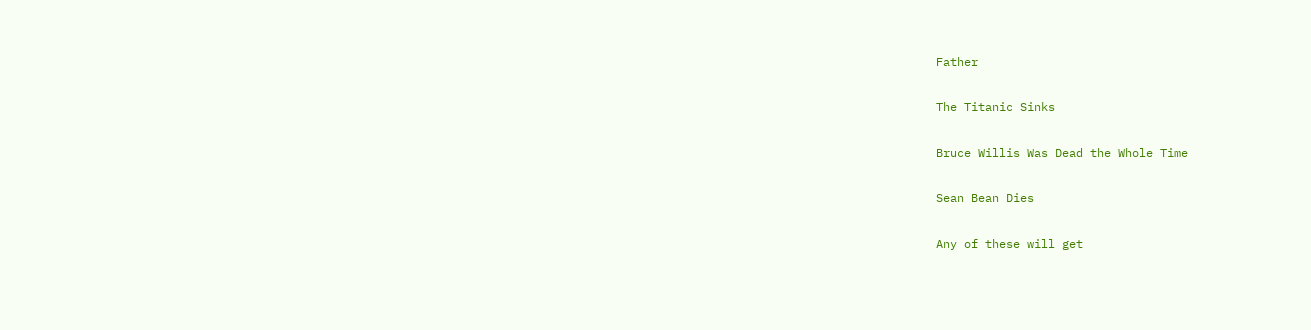Father

The Titanic Sinks

Bruce Willis Was Dead the Whole Time

Sean Bean Dies

Any of these will get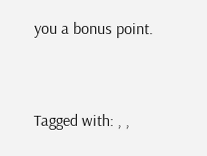you a bonus point.


Tagged with: , ,